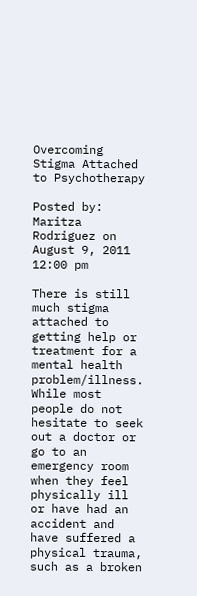Overcoming Stigma Attached to Psychotherapy

Posted by: Maritza Rodriguez on August 9, 2011 12:00 pm

There is still much stigma attached to getting help or treatment for a mental health problem/illness. While most people do not hesitate to seek out a doctor or go to an emergency room when they feel physically ill or have had an accident and have suffered a physical trauma, such as a broken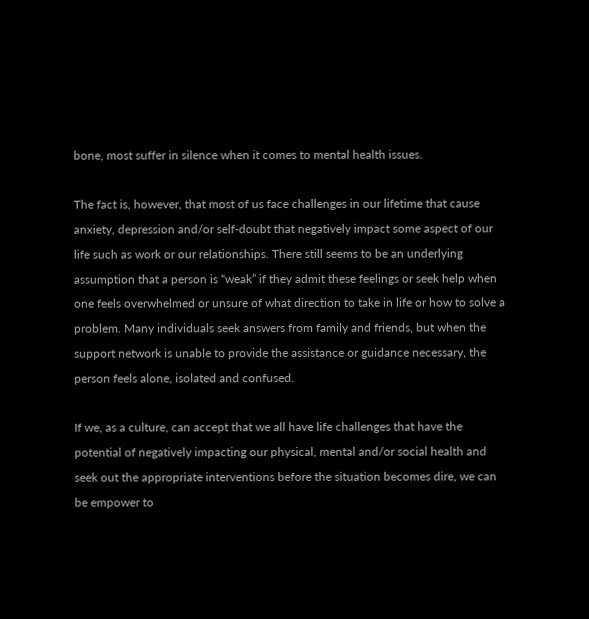bone, most suffer in silence when it comes to mental health issues.

The fact is, however, that most of us face challenges in our lifetime that cause anxiety, depression and/or self-doubt that negatively impact some aspect of our life such as work or our relationships. There still seems to be an underlying assumption that a person is “weak” if they admit these feelings or seek help when one feels overwhelmed or unsure of what direction to take in life or how to solve a problem. Many individuals seek answers from family and friends, but when the support network is unable to provide the assistance or guidance necessary, the person feels alone, isolated and confused.

If we, as a culture, can accept that we all have life challenges that have the potential of negatively impacting our physical, mental and/or social health and seek out the appropriate interventions before the situation becomes dire, we can be empower to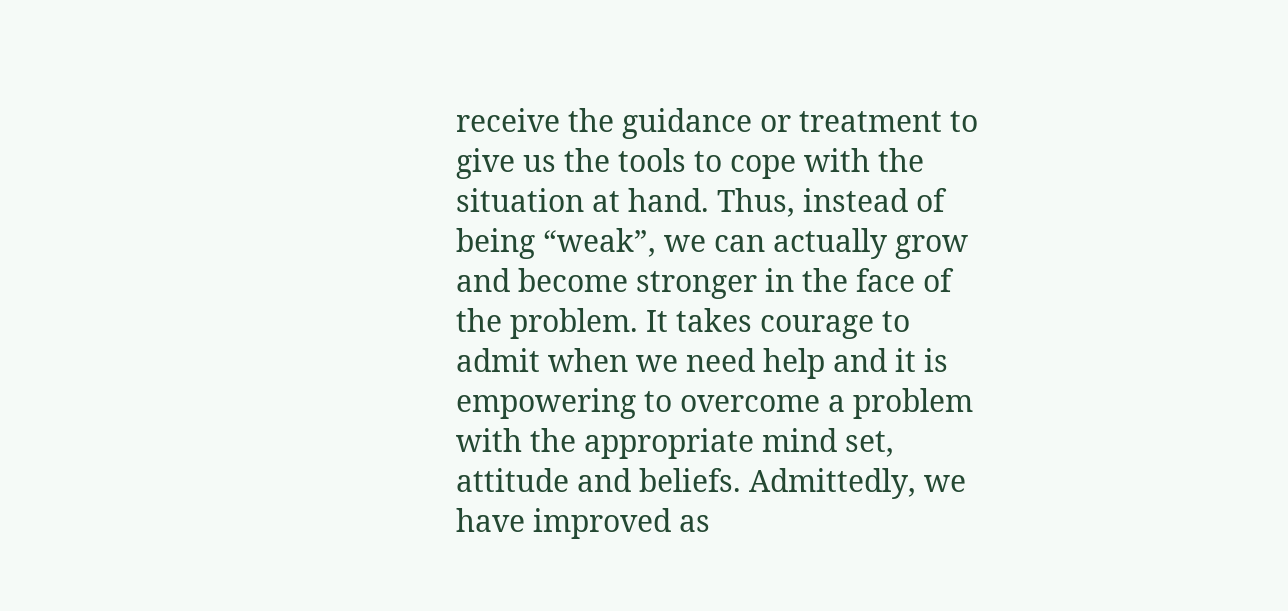receive the guidance or treatment to give us the tools to cope with the situation at hand. Thus, instead of being “weak”, we can actually grow and become stronger in the face of the problem. It takes courage to admit when we need help and it is empowering to overcome a problem with the appropriate mind set, attitude and beliefs. Admittedly, we have improved as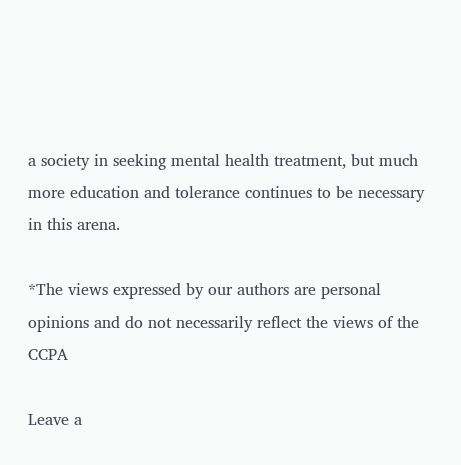a society in seeking mental health treatment, but much more education and tolerance continues to be necessary in this arena.

*The views expressed by our authors are personal opinions and do not necessarily reflect the views of the CCPA

Leave a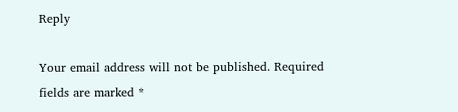Reply

Your email address will not be published. Required fields are marked *